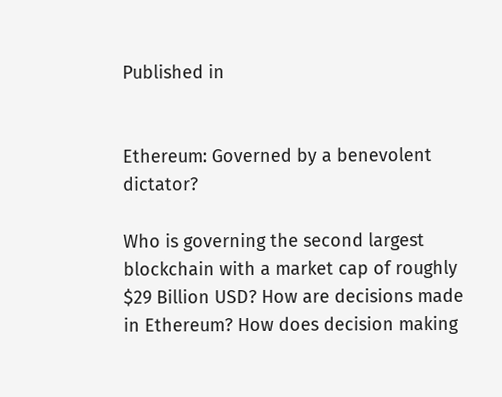Published in


Ethereum: Governed by a benevolent dictator?

Who is governing the second largest blockchain with a market cap of roughly $29 Billion USD? How are decisions made in Ethereum? How does decision making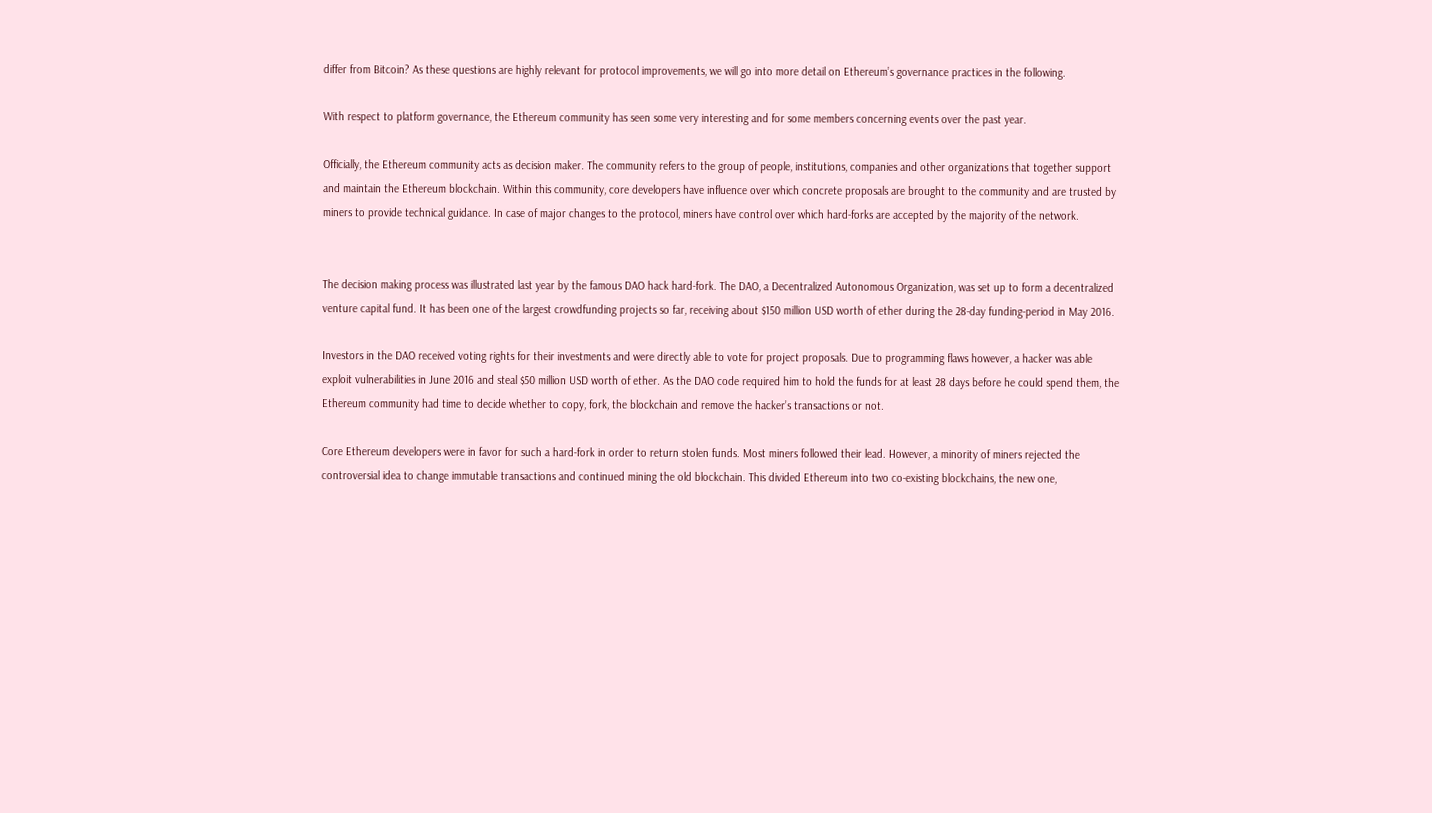differ from Bitcoin? As these questions are highly relevant for protocol improvements, we will go into more detail on Ethereum’s governance practices in the following.

With respect to platform governance, the Ethereum community has seen some very interesting and for some members concerning events over the past year.

Officially, the Ethereum community acts as decision maker. The community refers to the group of people, institutions, companies and other organizations that together support and maintain the Ethereum blockchain. Within this community, core developers have influence over which concrete proposals are brought to the community and are trusted by miners to provide technical guidance. In case of major changes to the protocol, miners have control over which hard-forks are accepted by the majority of the network.


The decision making process was illustrated last year by the famous DAO hack hard-fork. The DAO, a Decentralized Autonomous Organization, was set up to form a decentralized venture capital fund. It has been one of the largest crowdfunding projects so far, receiving about $150 million USD worth of ether during the 28-day funding-period in May 2016.

Investors in the DAO received voting rights for their investments and were directly able to vote for project proposals. Due to programming flaws however, a hacker was able exploit vulnerabilities in June 2016 and steal $50 million USD worth of ether. As the DAO code required him to hold the funds for at least 28 days before he could spend them, the Ethereum community had time to decide whether to copy, fork, the blockchain and remove the hacker’s transactions or not.

Core Ethereum developers were in favor for such a hard-fork in order to return stolen funds. Most miners followed their lead. However, a minority of miners rejected the controversial idea to change immutable transactions and continued mining the old blockchain. This divided Ethereum into two co-existing blockchains, the new one,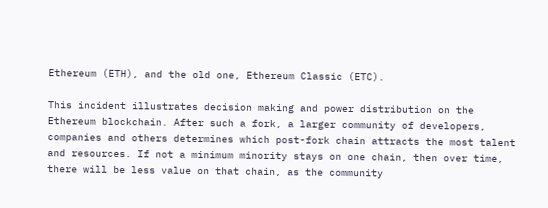Ethereum (ETH), and the old one, Ethereum Classic (ETC).

This incident illustrates decision making and power distribution on the Ethereum blockchain. After such a fork, a larger community of developers, companies and others determines which post-fork chain attracts the most talent and resources. If not a minimum minority stays on one chain, then over time, there will be less value on that chain, as the community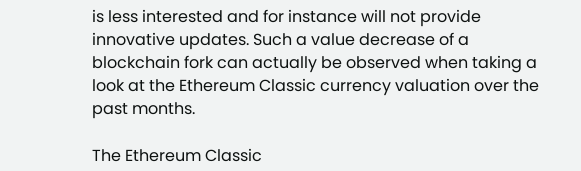is less interested and for instance will not provide innovative updates. Such a value decrease of a blockchain fork can actually be observed when taking a look at the Ethereum Classic currency valuation over the past months.

The Ethereum Classic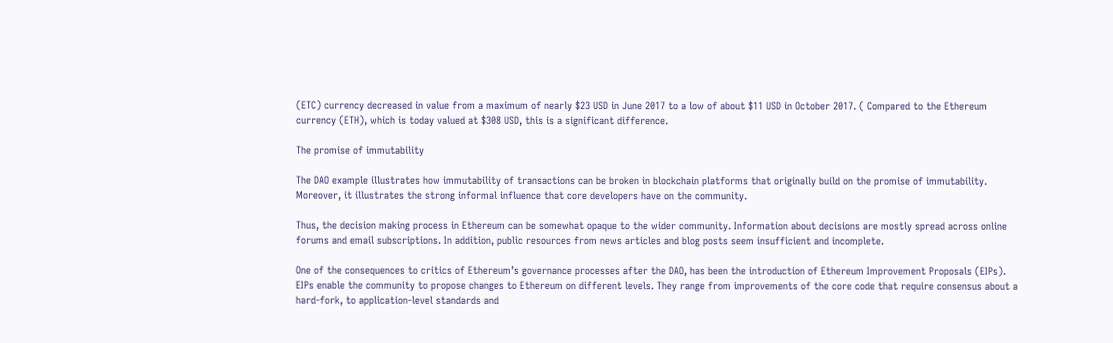(ETC) currency decreased in value from a maximum of nearly $23 USD in June 2017 to a low of about $11 USD in October 2017. ( Compared to the Ethereum currency (ETH), which is today valued at $308 USD, this is a significant difference.

The promise of immutability

The DAO example illustrates how immutability of transactions can be broken in blockchain platforms that originally build on the promise of immutability. Moreover, it illustrates the strong informal influence that core developers have on the community.

Thus, the decision making process in Ethereum can be somewhat opaque to the wider community. Information about decisions are mostly spread across online forums and email subscriptions. In addition, public resources from news articles and blog posts seem insufficient and incomplete.

One of the consequences to critics of Ethereum’s governance processes after the DAO, has been the introduction of Ethereum Improvement Proposals (EIPs). EIPs enable the community to propose changes to Ethereum on different levels. They range from improvements of the core code that require consensus about a hard-fork, to application-level standards and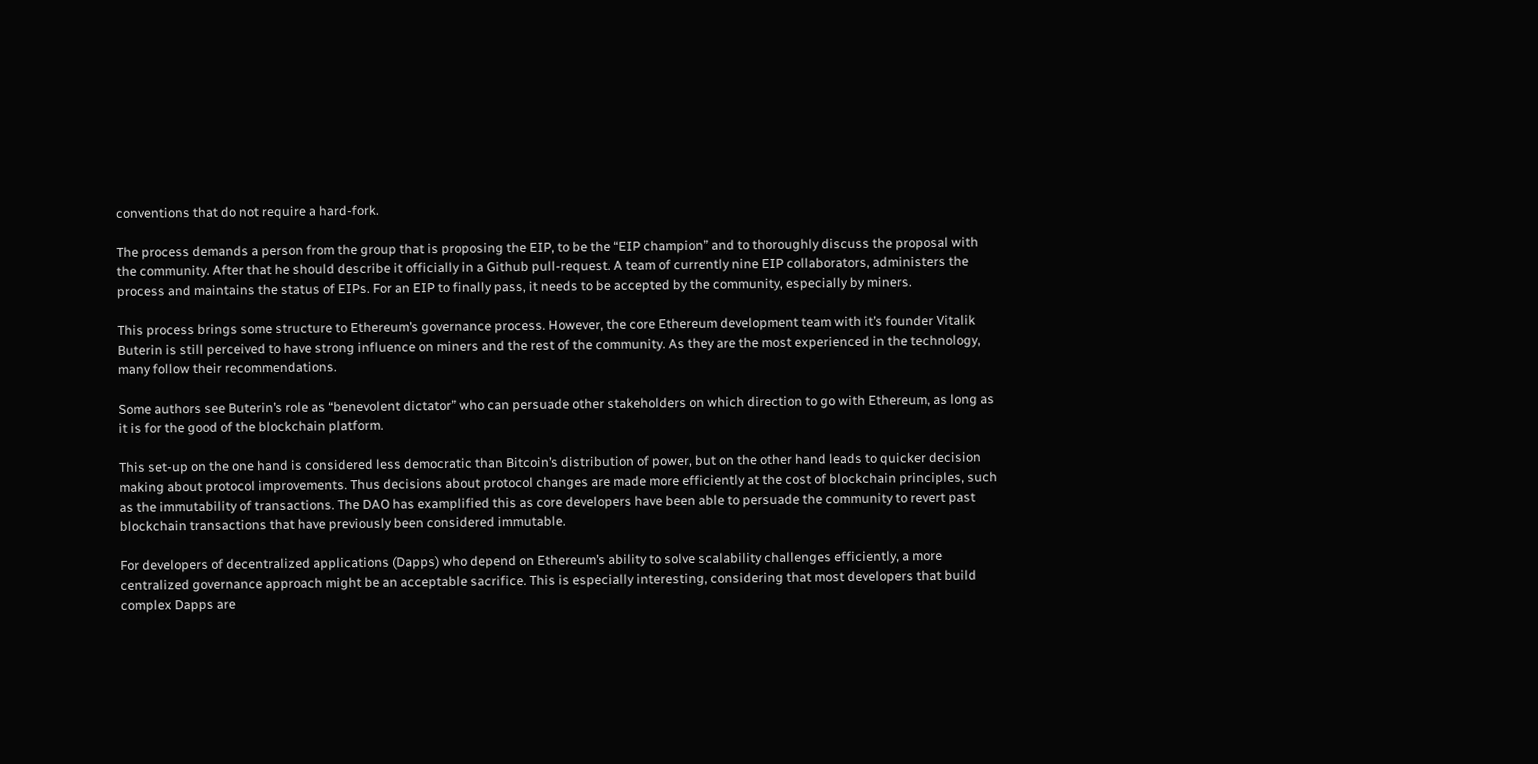conventions that do not require a hard-fork.

The process demands a person from the group that is proposing the EIP, to be the “EIP champion” and to thoroughly discuss the proposal with the community. After that he should describe it officially in a Github pull-request. A team of currently nine EIP collaborators, administers the process and maintains the status of EIPs. For an EIP to finally pass, it needs to be accepted by the community, especially by miners.

This process brings some structure to Ethereum’s governance process. However, the core Ethereum development team with it’s founder Vitalik Buterin is still perceived to have strong influence on miners and the rest of the community. As they are the most experienced in the technology, many follow their recommendations.

Some authors see Buterin’s role as “benevolent dictator” who can persuade other stakeholders on which direction to go with Ethereum, as long as it is for the good of the blockchain platform.

This set-up on the one hand is considered less democratic than Bitcoin’s distribution of power, but on the other hand leads to quicker decision making about protocol improvements. Thus decisions about protocol changes are made more efficiently at the cost of blockchain principles, such as the immutability of transactions. The DAO has examplified this as core developers have been able to persuade the community to revert past blockchain transactions that have previously been considered immutable.

For developers of decentralized applications (Dapps) who depend on Ethereum’s ability to solve scalability challenges efficiently, a more centralized governance approach might be an acceptable sacrifice. This is especially interesting, considering that most developers that build complex Dapps are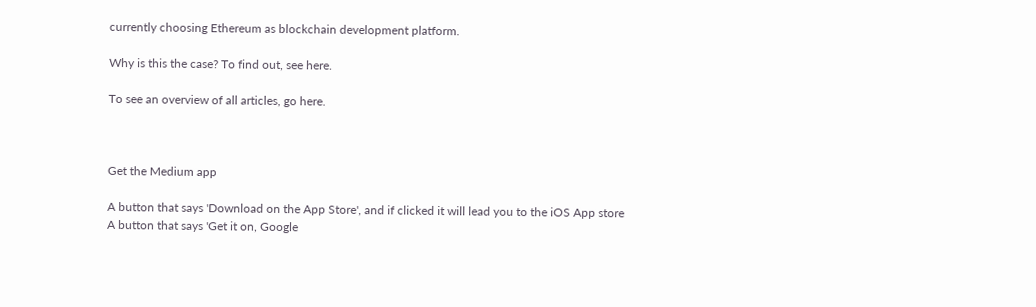currently choosing Ethereum as blockchain development platform.

Why is this the case? To find out, see here.

To see an overview of all articles, go here.



Get the Medium app

A button that says 'Download on the App Store', and if clicked it will lead you to the iOS App store
A button that says 'Get it on, Google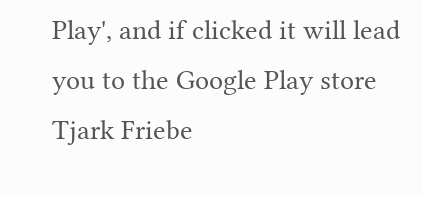Play', and if clicked it will lead you to the Google Play store
Tjark Friebe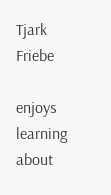Tjark Friebe

enjoys learning about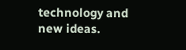technology and new ideas.